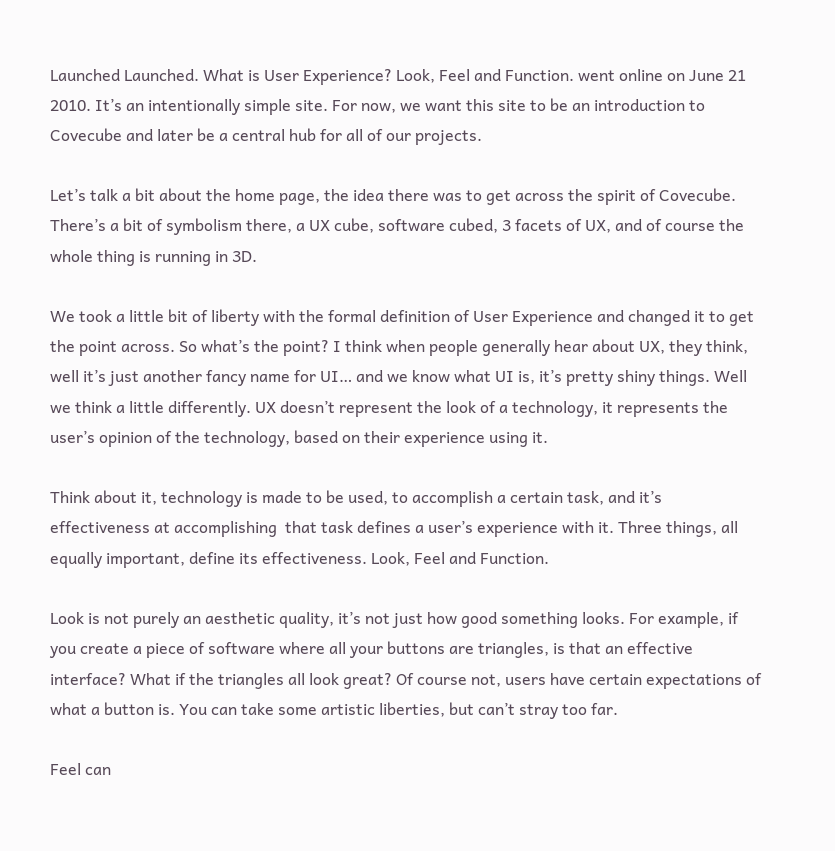Launched Launched. What is User Experience? Look, Feel and Function. went online on June 21 2010. It’s an intentionally simple site. For now, we want this site to be an introduction to Covecube and later be a central hub for all of our projects.

Let’s talk a bit about the home page, the idea there was to get across the spirit of Covecube. There’s a bit of symbolism there, a UX cube, software cubed, 3 facets of UX, and of course the whole thing is running in 3D.

We took a little bit of liberty with the formal definition of User Experience and changed it to get the point across. So what’s the point? I think when people generally hear about UX, they think, well it’s just another fancy name for UI… and we know what UI is, it’s pretty shiny things. Well we think a little differently. UX doesn’t represent the look of a technology, it represents the user’s opinion of the technology, based on their experience using it.

Think about it, technology is made to be used, to accomplish a certain task, and it’s effectiveness at accomplishing  that task defines a user’s experience with it. Three things, all equally important, define its effectiveness. Look, Feel and Function.

Look is not purely an aesthetic quality, it’s not just how good something looks. For example, if you create a piece of software where all your buttons are triangles, is that an effective interface? What if the triangles all look great? Of course not, users have certain expectations of what a button is. You can take some artistic liberties, but can’t stray too far.

Feel can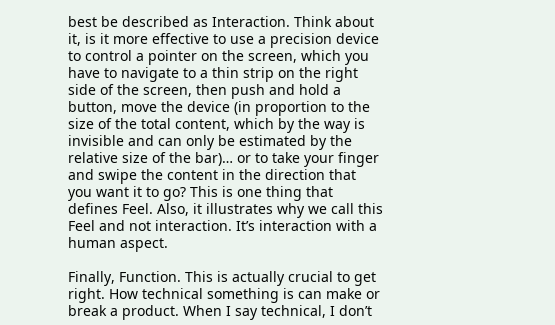best be described as Interaction. Think about it, is it more effective to use a precision device to control a pointer on the screen, which you have to navigate to a thin strip on the right side of the screen, then push and hold a button, move the device (in proportion to the size of the total content, which by the way is invisible and can only be estimated by the relative size of the bar)… or to take your finger and swipe the content in the direction that you want it to go? This is one thing that defines Feel. Also, it illustrates why we call this Feel and not interaction. It’s interaction with a human aspect.

Finally, Function. This is actually crucial to get right. How technical something is can make or break a product. When I say technical, I don’t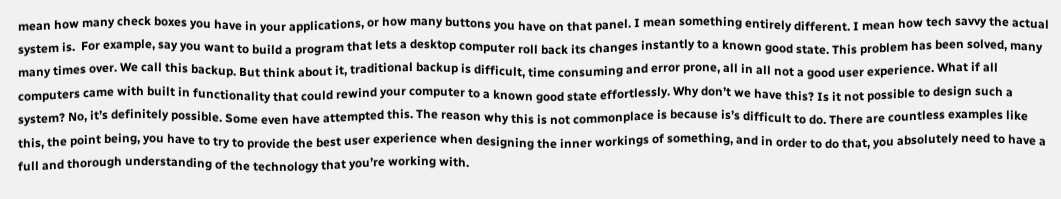mean how many check boxes you have in your applications, or how many buttons you have on that panel. I mean something entirely different. I mean how tech savvy the actual system is.  For example, say you want to build a program that lets a desktop computer roll back its changes instantly to a known good state. This problem has been solved, many many times over. We call this backup. But think about it, traditional backup is difficult, time consuming and error prone, all in all not a good user experience. What if all computers came with built in functionality that could rewind your computer to a known good state effortlessly. Why don’t we have this? Is it not possible to design such a system? No, it’s definitely possible. Some even have attempted this. The reason why this is not commonplace is because is’s difficult to do. There are countless examples like this, the point being, you have to try to provide the best user experience when designing the inner workings of something, and in order to do that, you absolutely need to have a full and thorough understanding of the technology that you’re working with.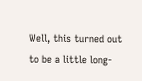Well, this turned out to be a little long-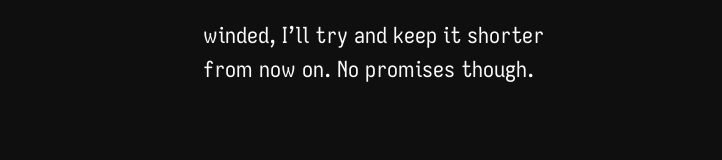winded, I’ll try and keep it shorter from now on. No promises though.